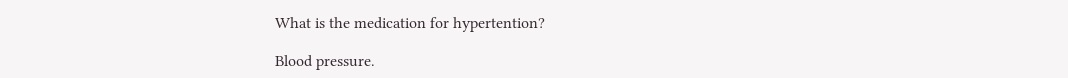What is the medication for hypertention?

Blood pressure.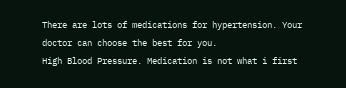There are lots of medications for hypertension. Your doctor can choose the best for you.
High Blood Pressure. Medication is not what i first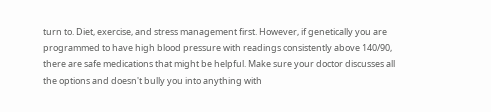turn to. Diet, exercise, and stress management first. However, if genetically you are programmed to have high blood pressure with readings consistently above 140/90, there are safe medications that might be helpful. Make sure your doctor discusses all the options and doesn't bully you into anything with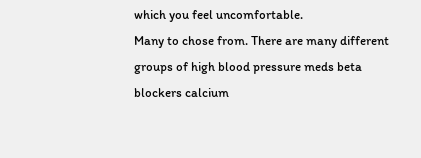which you feel uncomfortable.
Many to chose from. There are many different groups of high blood pressure meds beta blockers calcium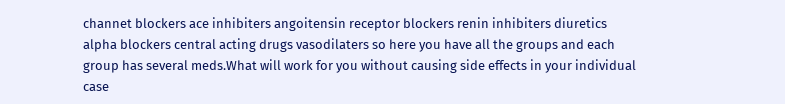channet blockers ace inhibiters angoitensin receptor blockers renin inhibiters diuretics alpha blockers central acting drugs vasodilaters so here you have all the groups and each group has several meds.What will work for you without causing side effects in your individual case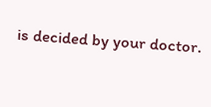is decided by your doctor.